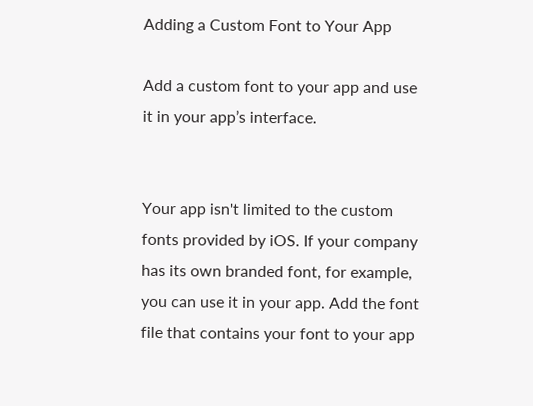Adding a Custom Font to Your App

Add a custom font to your app and use it in your app’s interface.


Your app isn't limited to the custom fonts provided by iOS. If your company has its own branded font, for example, you can use it in your app. Add the font file that contains your font to your app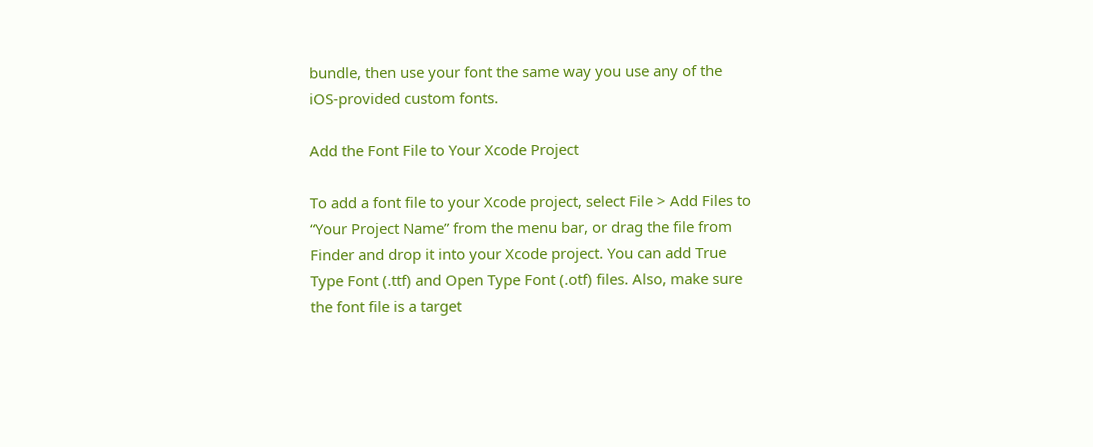bundle, then use your font the same way you use any of the iOS-provided custom fonts.

Add the Font File to Your Xcode Project

To add a font file to your Xcode project, select File > Add Files to “Your Project Name” from the menu bar, or drag the file from Finder and drop it into your Xcode project. You can add True Type Font (.ttf) and Open Type Font (.otf) files. Also, make sure the font file is a target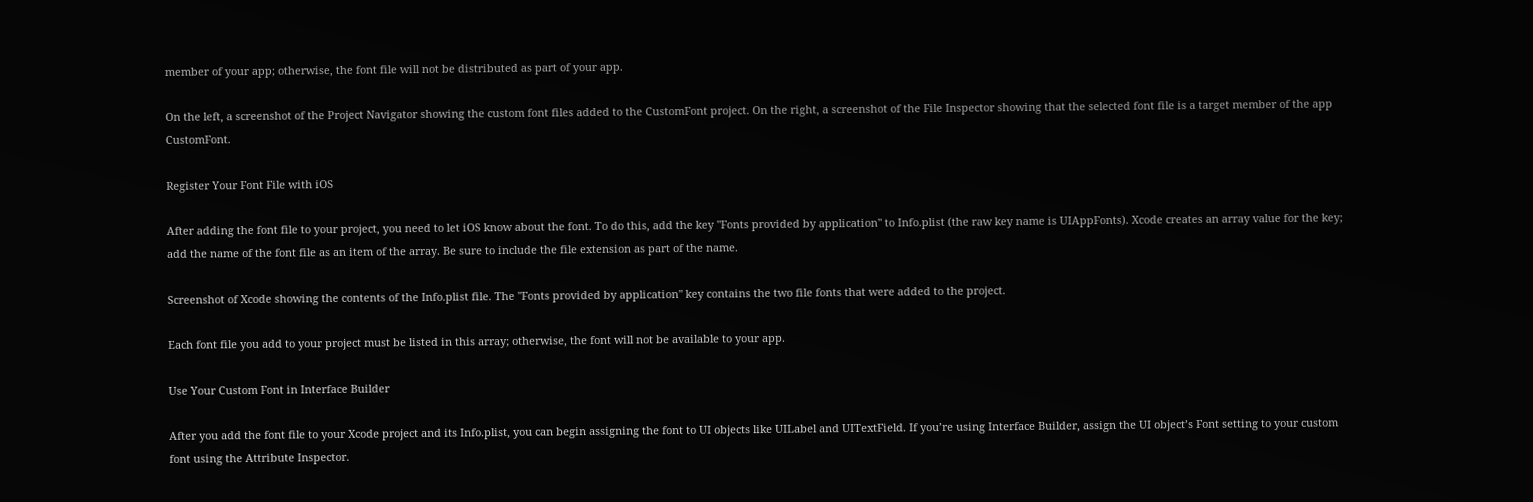member of your app; otherwise, the font file will not be distributed as part of your app.

On the left, a screenshot of the Project Navigator showing the custom font files added to the CustomFont project. On the right, a screenshot of the File Inspector showing that the selected font file is a target member of the app CustomFont.

Register Your Font File with iOS

After adding the font file to your project, you need to let iOS know about the font. To do this, add the key "Fonts provided by application" to Info.plist (the raw key name is UIAppFonts). Xcode creates an array value for the key; add the name of the font file as an item of the array. Be sure to include the file extension as part of the name.

Screenshot of Xcode showing the contents of the Info.plist file. The "Fonts provided by application" key contains the two file fonts that were added to the project.

Each font file you add to your project must be listed in this array; otherwise, the font will not be available to your app.

Use Your Custom Font in Interface Builder

After you add the font file to your Xcode project and its Info.plist, you can begin assigning the font to UI objects like UILabel and UITextField. If you’re using Interface Builder, assign the UI object’s Font setting to your custom font using the Attribute Inspector.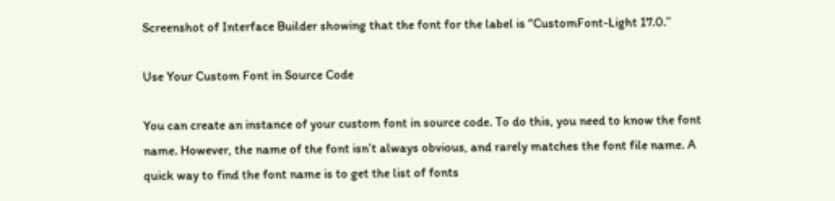Screenshot of Interface Builder showing that the font for the label is “CustomFont-Light 17.0.”

Use Your Custom Font in Source Code

You can create an instance of your custom font in source code. To do this, you need to know the font name. However, the name of the font isn’t always obvious, and rarely matches the font file name. A quick way to find the font name is to get the list of fonts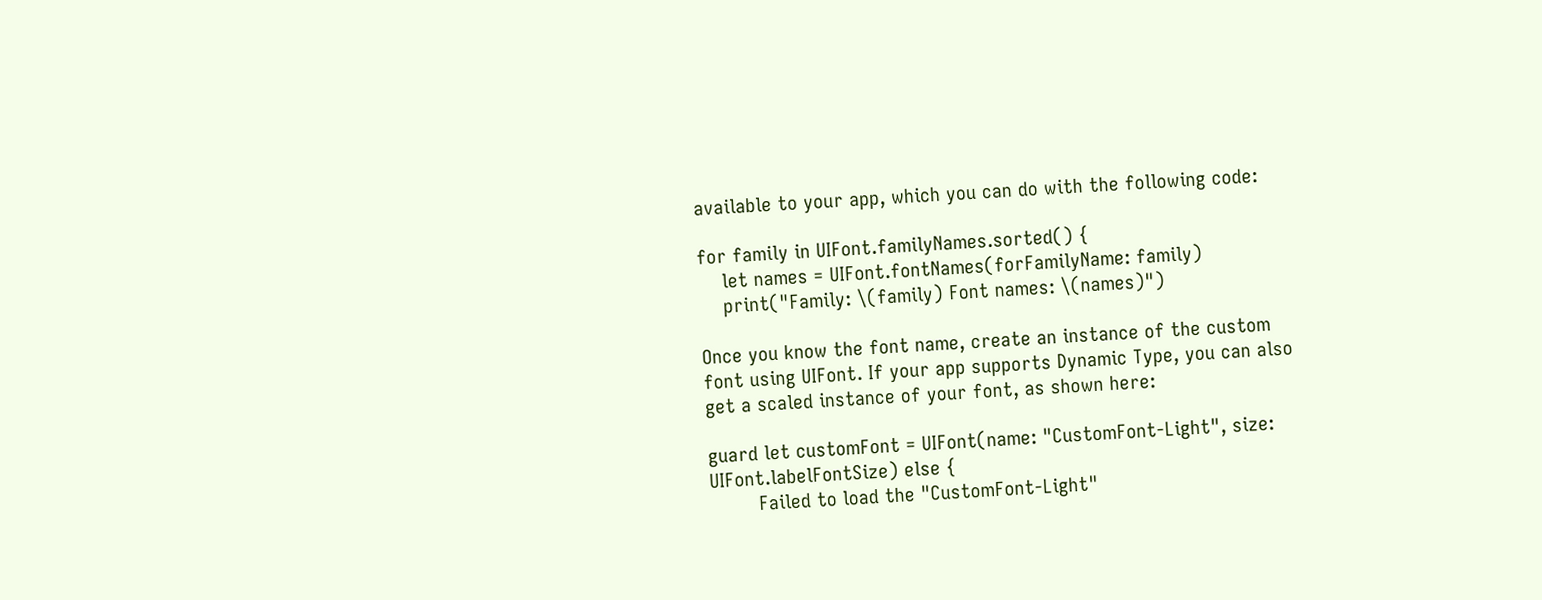available to your app, which you can do with the following code:

for family in UIFont.familyNames.sorted() {
    let names = UIFont.fontNames(forFamilyName: family)
    print("Family: \(family) Font names: \(names)")

Once you know the font name, create an instance of the custom font using UIFont. If your app supports Dynamic Type, you can also get a scaled instance of your font, as shown here:

guard let customFont = UIFont(name: "CustomFont-Light", size: UIFont.labelFontSize) else {
        Failed to load the "CustomFont-Light"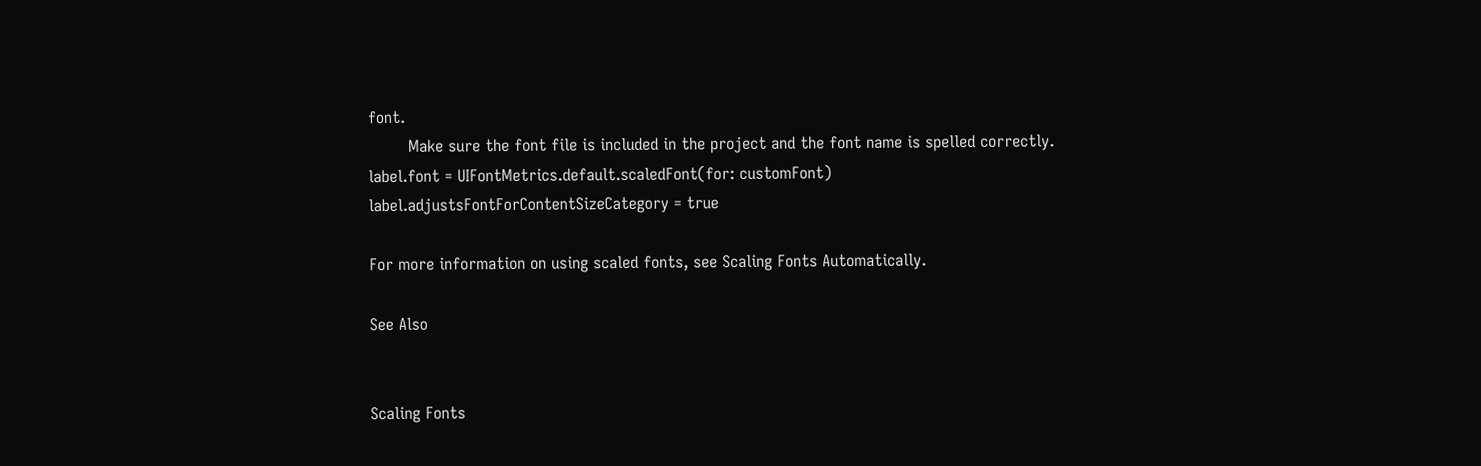font.
        Make sure the font file is included in the project and the font name is spelled correctly.
label.font = UIFontMetrics.default.scaledFont(for: customFont)
label.adjustsFontForContentSizeCategory = true

For more information on using scaled fonts, see Scaling Fonts Automatically.

See Also


Scaling Fonts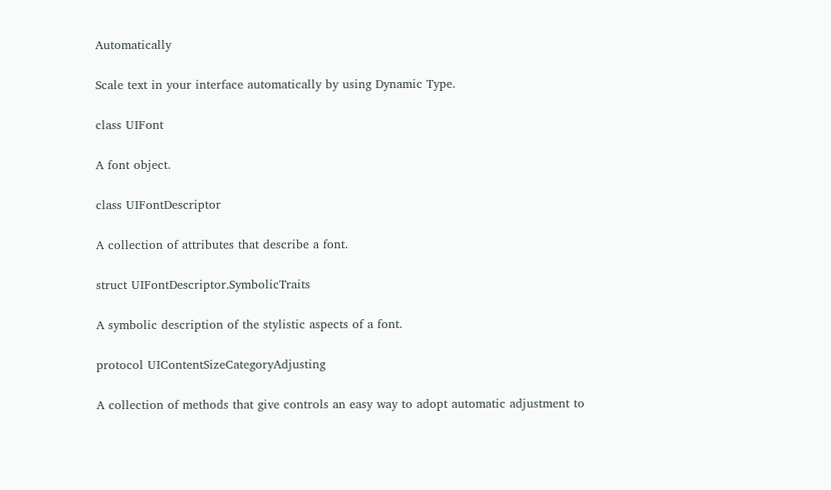Automatically

Scale text in your interface automatically by using Dynamic Type.

class UIFont

A font object.

class UIFontDescriptor

A collection of attributes that describe a font.

struct UIFontDescriptor.SymbolicTraits

A symbolic description of the stylistic aspects of a font.

protocol UIContentSizeCategoryAdjusting

A collection of methods that give controls an easy way to adopt automatic adjustment to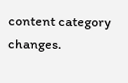content category changes.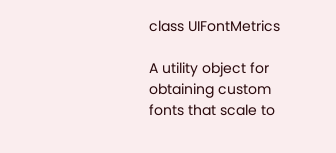class UIFontMetrics

A utility object for obtaining custom fonts that scale to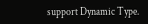support Dynamic Type.